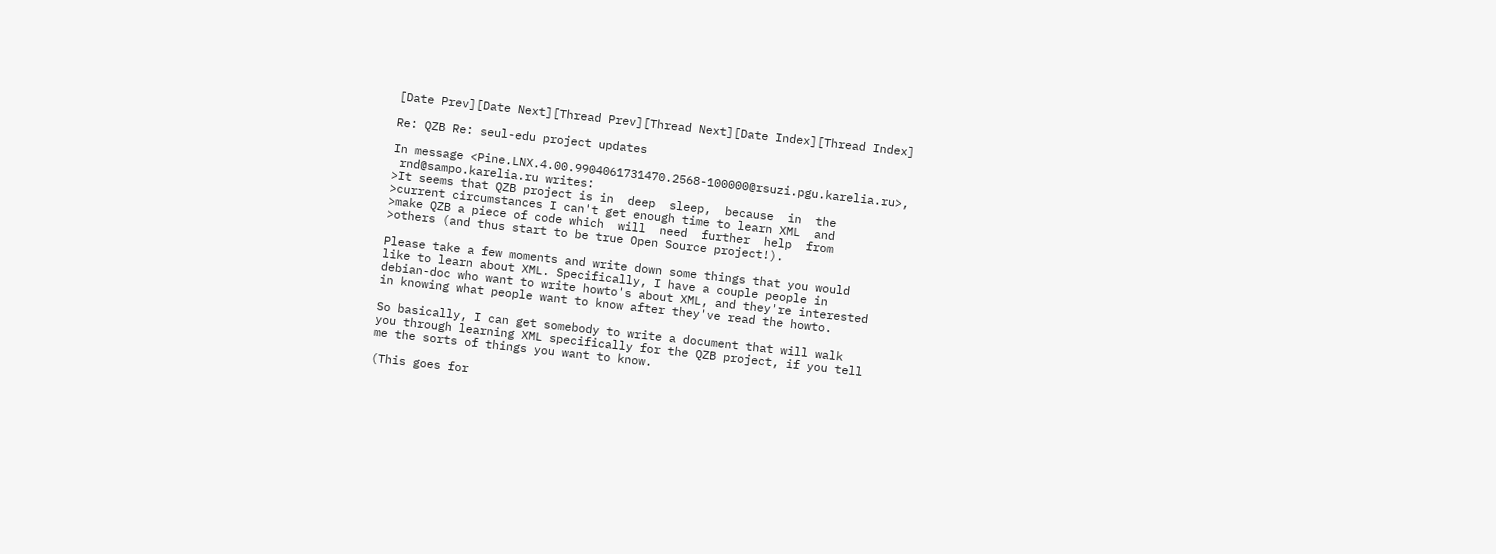[Date Prev][Date Next][Thread Prev][Thread Next][Date Index][Thread Index]

Re: QZB Re: seul-edu project updates

In message <Pine.LNX.4.00.9904061731470.2568-100000@rsuzi.pgu.karelia.ru>,
 rnd@sampo.karelia.ru writes:
>It seems that QZB project is in  deep  sleep,  because  in  the
>current circumstances I can't get enough time to learn XML  and
>make QZB a piece of code which  will  need  further  help  from
>others (and thus start to be true Open Source project!).

Please take a few moments and write down some things that you would
like to learn about XML. Specifically, I have a couple people in
debian-doc who want to write howto's about XML, and they're interested
in knowing what people want to know after they've read the howto.

So basically, I can get somebody to write a document that will walk
you through learning XML specifically for the QZB project, if you tell
me the sorts of things you want to know.

(This goes for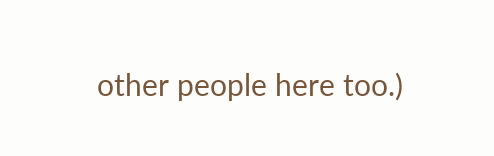other people here too.)